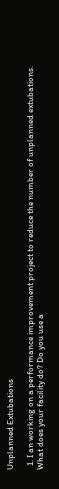Unplanned Extubations

  1. I an working on a performance improvement project to reduce the number of unplanned extubations. What does your facility do? Do you use a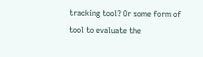tracking tool? Or some form of tool to evaluate the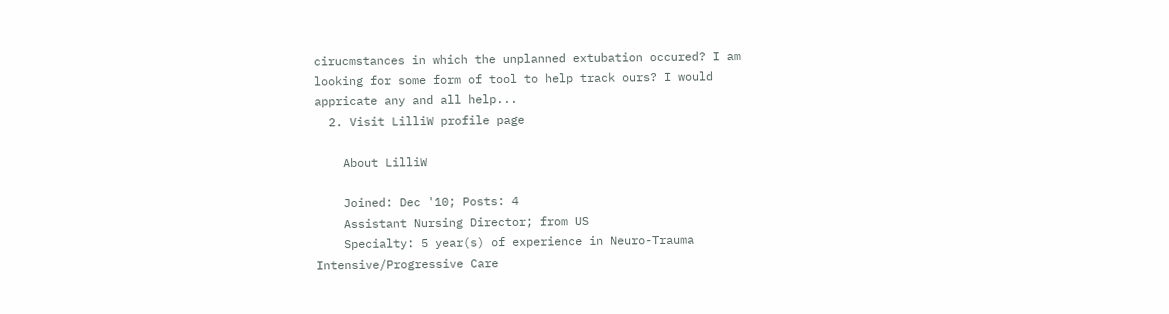cirucmstances in which the unplanned extubation occured? I am looking for some form of tool to help track ours? I would appricate any and all help...
  2. Visit LilliW profile page

    About LilliW

    Joined: Dec '10; Posts: 4
    Assistant Nursing Director; from US
    Specialty: 5 year(s) of experience in Neuro-Trauma Intensive/Progressive Care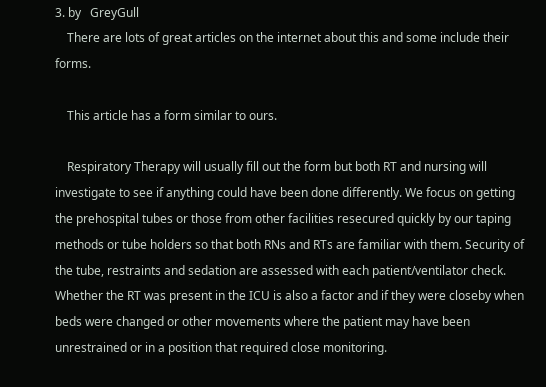3. by   GreyGull
    There are lots of great articles on the internet about this and some include their forms.

    This article has a form similar to ours.

    Respiratory Therapy will usually fill out the form but both RT and nursing will investigate to see if anything could have been done differently. We focus on getting the prehospital tubes or those from other facilities resecured quickly by our taping methods or tube holders so that both RNs and RTs are familiar with them. Security of the tube, restraints and sedation are assessed with each patient/ventilator check. Whether the RT was present in the ICU is also a factor and if they were closeby when beds were changed or other movements where the patient may have been unrestrained or in a position that required close monitoring.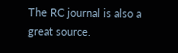The RC journal is also a great source.